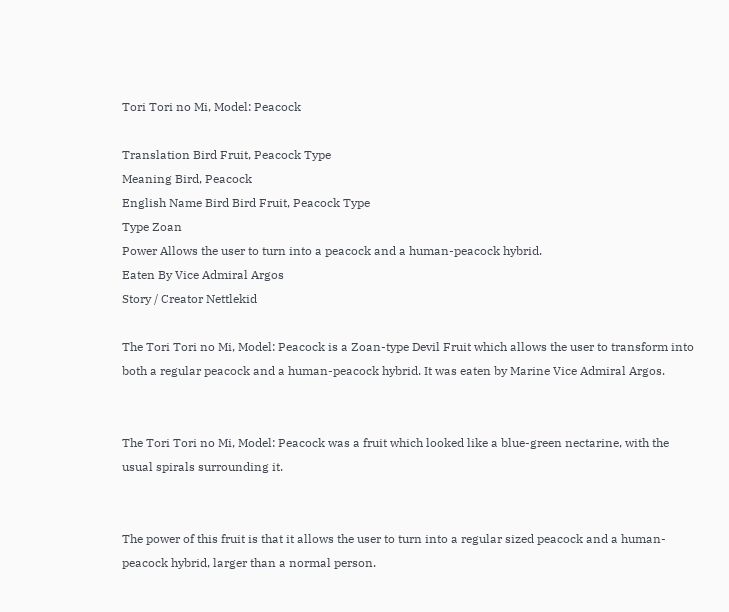Tori Tori no Mi, Model: Peacock

Translation Bird Fruit, Peacock Type
Meaning Bird, Peacock
English Name Bird Bird Fruit, Peacock Type
Type Zoan
Power Allows the user to turn into a peacock and a human-peacock hybrid.
Eaten By Vice Admiral Argos
Story / Creator Nettlekid

The Tori Tori no Mi, Model: Peacock is a Zoan-type Devil Fruit which allows the user to transform into both a regular peacock and a human-peacock hybrid. It was eaten by Marine Vice Admiral Argos.


The Tori Tori no Mi, Model: Peacock was a fruit which looked like a blue-green nectarine, with the usual spirals surrounding it.


The power of this fruit is that it allows the user to turn into a regular sized peacock and a human-peacock hybrid, larger than a normal person.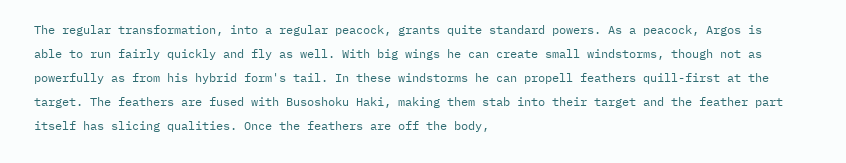The regular transformation, into a regular peacock, grants quite standard powers. As a peacock, Argos is able to run fairly quickly and fly as well. With big wings he can create small windstorms, though not as powerfully as from his hybrid form's tail. In these windstorms he can propell feathers quill-first at the target. The feathers are fused with Busoshoku Haki, making them stab into their target and the feather part itself has slicing qualities. Once the feathers are off the body,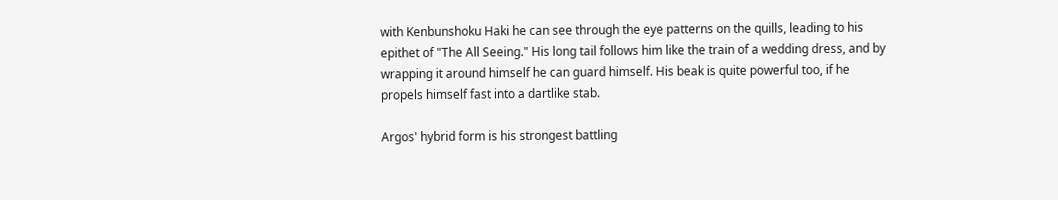with Kenbunshoku Haki he can see through the eye patterns on the quills, leading to his epithet of "The All Seeing." His long tail follows him like the train of a wedding dress, and by wrapping it around himself he can guard himself. His beak is quite powerful too, if he propels himself fast into a dartlike stab.

Argos' hybrid form is his strongest battling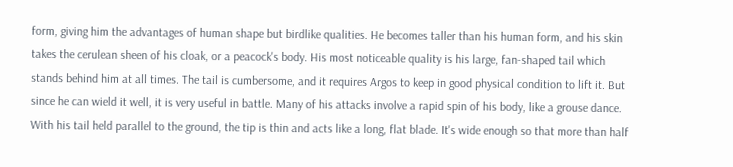form, giving him the advantages of human shape but birdlike qualities. He becomes taller than his human form, and his skin takes the cerulean sheen of his cloak, or a peacock's body. His most noticeable quality is his large, fan-shaped tail which stands behind him at all times. The tail is cumbersome, and it requires Argos to keep in good physical condition to lift it. But since he can wield it well, it is very useful in battle. Many of his attacks involve a rapid spin of his body, like a grouse dance. With his tail held parallel to the ground, the tip is thin and acts like a long, flat blade. It's wide enough so that more than half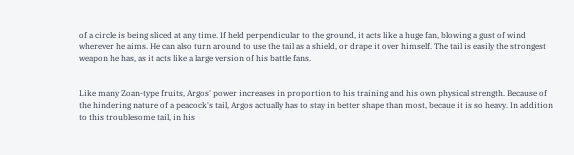of a circle is being sliced at any time. If held perpendicular to the ground, it acts like a huge fan, blowing a gust of wind wherever he aims. He can also turn around to use the tail as a shield, or drape it over himself. The tail is easily the strongest weapon he has, as it acts like a large version of his battle fans.


Like many Zoan-type fruits, Argos' power increases in proportion to his training and his own physical strength. Because of the hindering nature of a peacock's tail, Argos actually has to stay in better shape than most, becaue it is so heavy. In addition to this troublesome tail, in his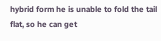hybrid form he is unable to fold the tail flat, so he can get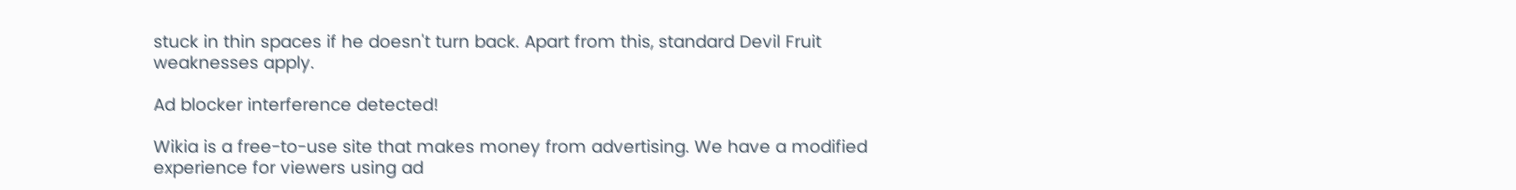stuck in thin spaces if he doesn't turn back. Apart from this, standard Devil Fruit weaknesses apply.

Ad blocker interference detected!

Wikia is a free-to-use site that makes money from advertising. We have a modified experience for viewers using ad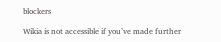blockers

Wikia is not accessible if you’ve made further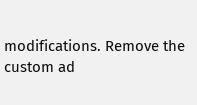modifications. Remove the custom ad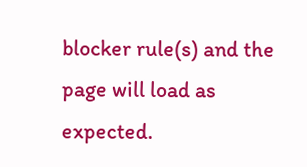blocker rule(s) and the page will load as expected.